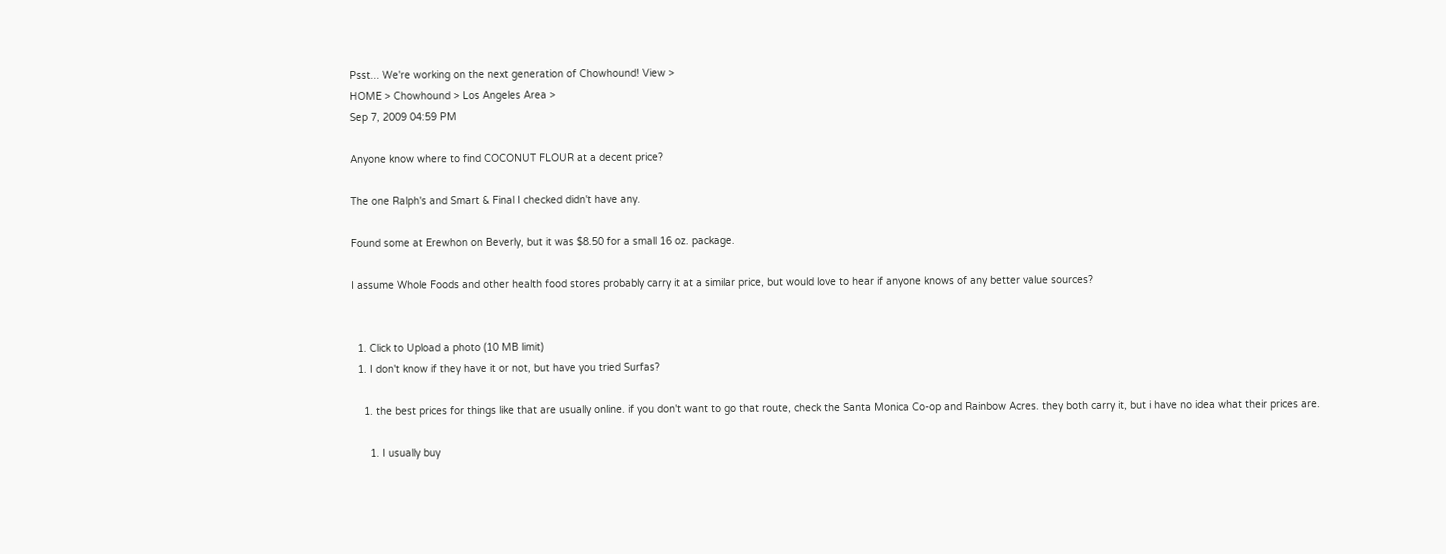Psst... We're working on the next generation of Chowhound! View >
HOME > Chowhound > Los Angeles Area >
Sep 7, 2009 04:59 PM

Anyone know where to find COCONUT FLOUR at a decent price?

The one Ralph's and Smart & Final I checked didn't have any.

Found some at Erewhon on Beverly, but it was $8.50 for a small 16 oz. package.

I assume Whole Foods and other health food stores probably carry it at a similar price, but would love to hear if anyone knows of any better value sources?


  1. Click to Upload a photo (10 MB limit)
  1. I don't know if they have it or not, but have you tried Surfas?

    1. the best prices for things like that are usually online. if you don't want to go that route, check the Santa Monica Co-op and Rainbow Acres. they both carry it, but i have no idea what their prices are.

      1. I usually buy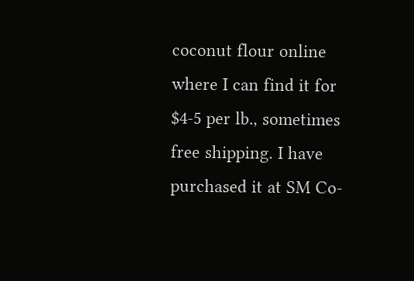coconut flour online where I can find it for $4-5 per lb., sometimes free shipping. I have purchased it at SM Co-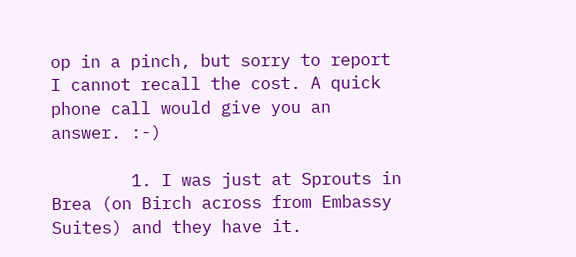op in a pinch, but sorry to report I cannot recall the cost. A quick phone call would give you an answer. :-)

        1. I was just at Sprouts in Brea (on Birch across from Embassy Suites) and they have it.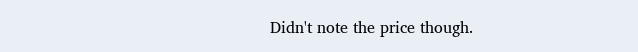Didn't note the price though.